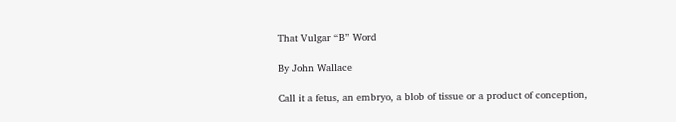That Vulgar “B” Word

By John Wallace

Call it a fetus, an embryo, a blob of tissue or a product of conception,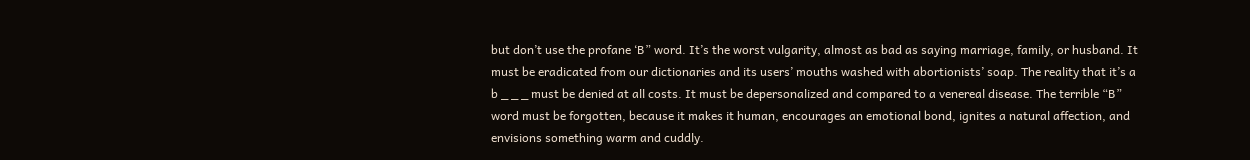but don’t use the profane ‘B” word. It’s the worst vulgarity, almost as bad as saying marriage, family, or husband. It must be eradicated from our dictionaries and its users’ mouths washed with abortionists’ soap. The reality that it’s a b _ _ _ must be denied at all costs. It must be depersonalized and compared to a venereal disease. The terrible “B” word must be forgotten, because it makes it human, encourages an emotional bond, ignites a natural affection, and envisions something warm and cuddly.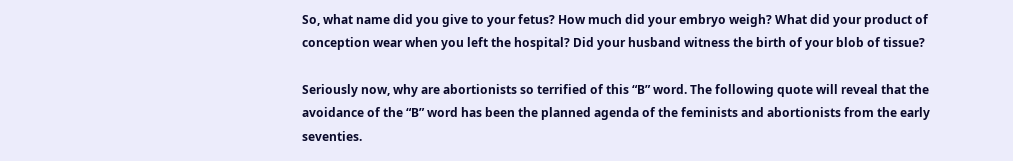So, what name did you give to your fetus? How much did your embryo weigh? What did your product of conception wear when you left the hospital? Did your husband witness the birth of your blob of tissue?

Seriously now, why are abortionists so terrified of this “B” word. The following quote will reveal that the avoidance of the “B” word has been the planned agenda of the feminists and abortionists from the early seventies.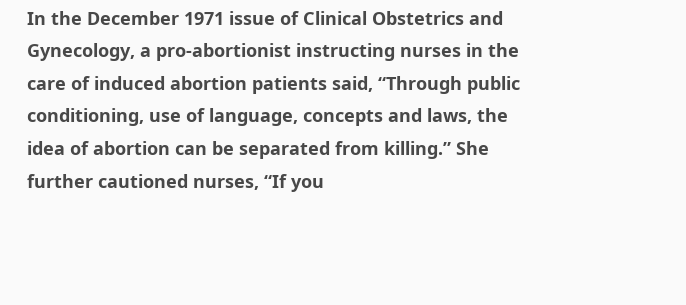In the December 1971 issue of Clinical Obstetrics and Gynecology, a pro-abortionist instructing nurses in the care of induced abortion patients said, “Through public conditioning, use of language, concepts and laws, the idea of abortion can be separated from killing.” She further cautioned nurses, “If you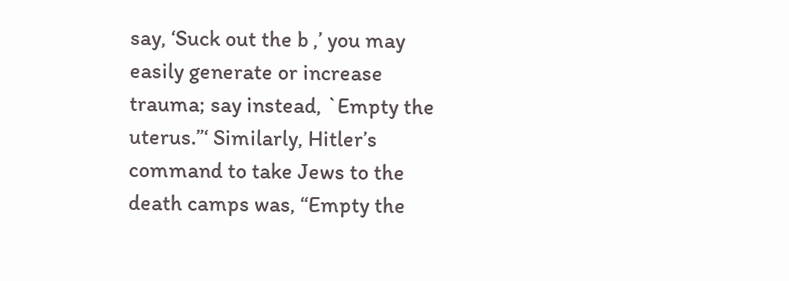say, ‘Suck out the b ,’ you may easily generate or increase trauma; say instead, `Empty the uterus.”‘ Similarly, Hitler’s command to take Jews to the death camps was, “Empty the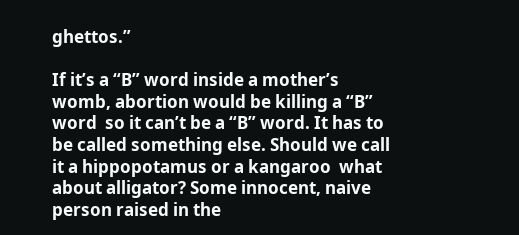ghettos.”

If it’s a “B” word inside a mother’s womb, abortion would be killing a “B” word  so it can’t be a “B” word. It has to be called something else. Should we call it a hippopotamus or a kangaroo  what about alligator? Some innocent, naive person raised in the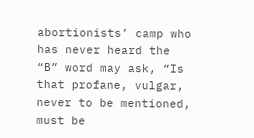abortionists’ camp who has never heard the “B” word may ask, “Is that profane, vulgar, never to be mentioned, must be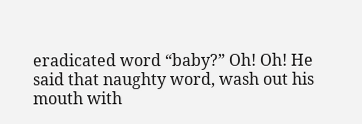eradicated word “baby?” Oh! Oh! He said that naughty word, wash out his mouth with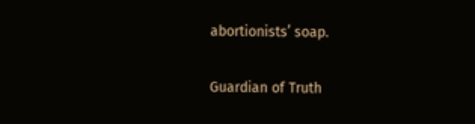abortionists’ soap.

Guardian of Truth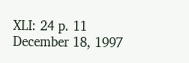XLI: 24 p. 11
December 18, 1997